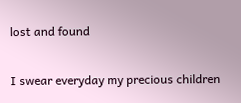lost and found

I swear everyday my precious children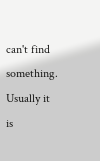can't find something. Usually it is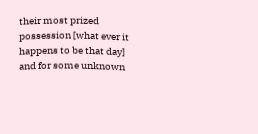their most prized possession [what ever it happens to be that day] and for some unknown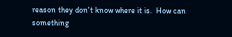reason they don't know where it is.  How can something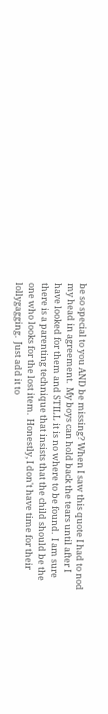be so special to you AND be missing? When I saw this quote I had to nod my head in agreement.  My boys can hold back the tears until after I have looked for them and STILL it is no where to be found.  I am sure there is a parenting technique that insists that the child should be the one who looks for the lost item.  Honestly, I don't have time for their lollygagging.  Just add it to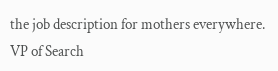the job description for mothers everywhere.  VP of Search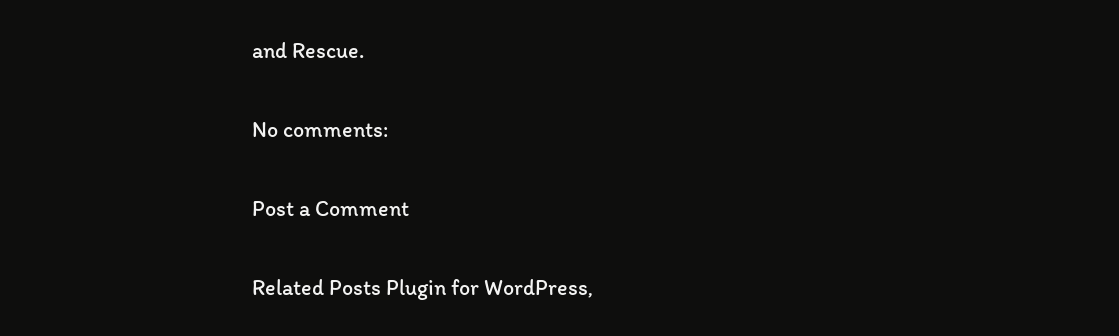and Rescue.

No comments:

Post a Comment

Related Posts Plugin for WordPress,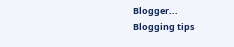Blogger...
Blogging tips